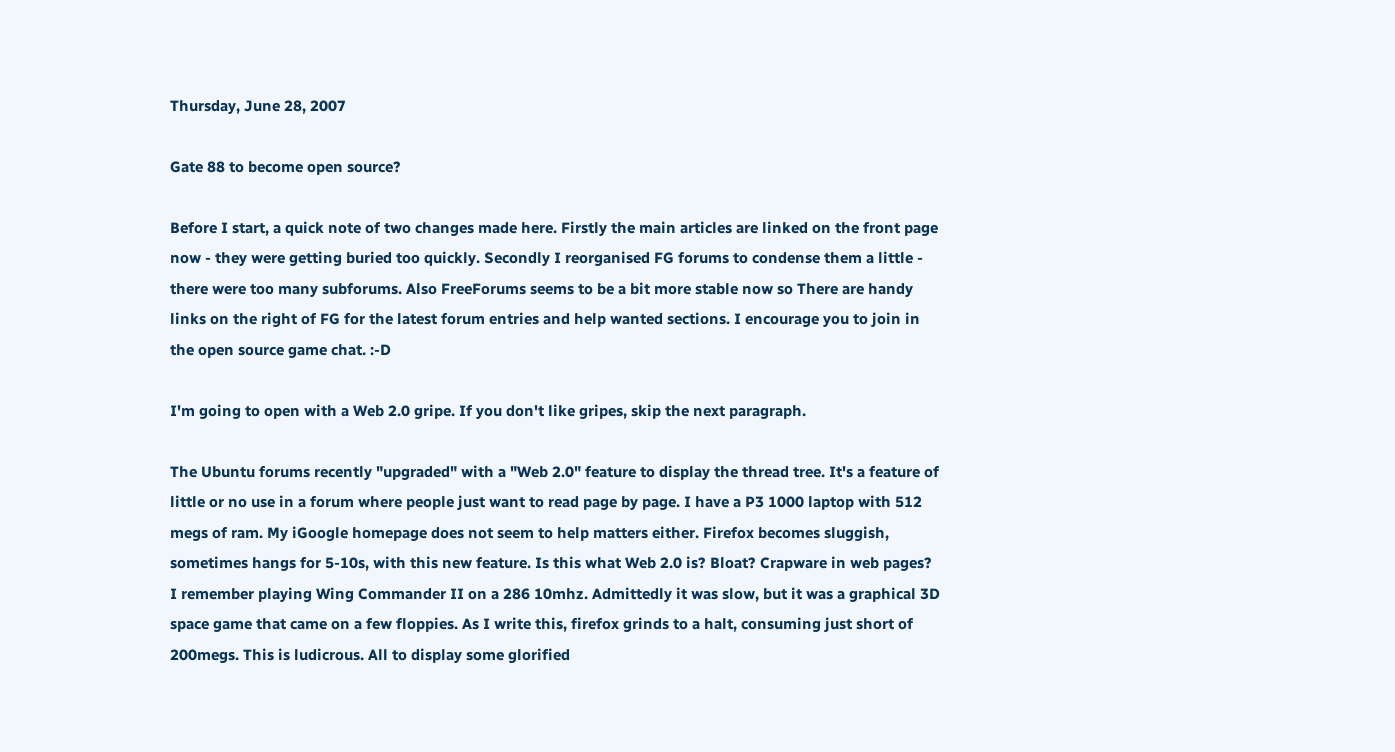Thursday, June 28, 2007

Gate 88 to become open source?

Before I start, a quick note of two changes made here. Firstly the main articles are linked on the front page now - they were getting buried too quickly. Secondly I reorganised FG forums to condense them a little - there were too many subforums. Also FreeForums seems to be a bit more stable now so There are handy links on the right of FG for the latest forum entries and help wanted sections. I encourage you to join in the open source game chat. :-D

I'm going to open with a Web 2.0 gripe. If you don't like gripes, skip the next paragraph.

The Ubuntu forums recently "upgraded" with a "Web 2.0" feature to display the thread tree. It's a feature of little or no use in a forum where people just want to read page by page. I have a P3 1000 laptop with 512 megs of ram. My iGoogle homepage does not seem to help matters either. Firefox becomes sluggish, sometimes hangs for 5-10s, with this new feature. Is this what Web 2.0 is? Bloat? Crapware in web pages? I remember playing Wing Commander II on a 286 10mhz. Admittedly it was slow, but it was a graphical 3D space game that came on a few floppies. As I write this, firefox grinds to a halt, consuming just short of 200megs. This is ludicrous. All to display some glorified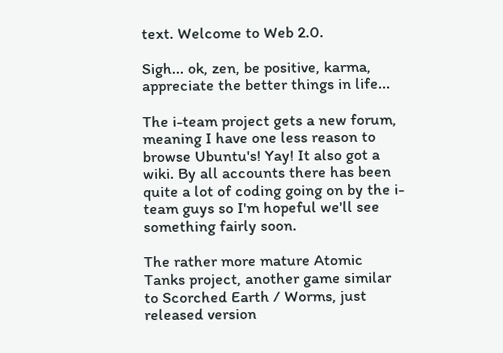text. Welcome to Web 2.0.

Sigh... ok, zen, be positive, karma, appreciate the better things in life...

The i-team project gets a new forum, meaning I have one less reason to browse Ubuntu's! Yay! It also got a wiki. By all accounts there has been quite a lot of coding going on by the i-team guys so I'm hopeful we'll see something fairly soon.

The rather more mature Atomic Tanks project, another game similar to Scorched Earth / Worms, just released version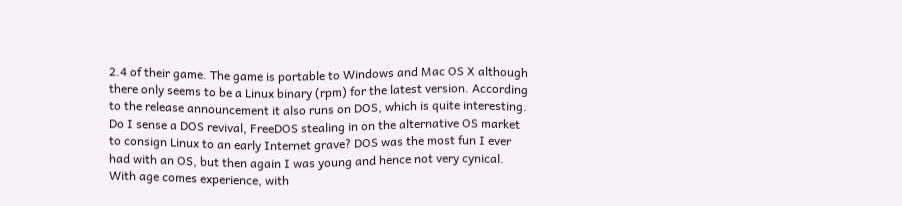2.4 of their game. The game is portable to Windows and Mac OS X although there only seems to be a Linux binary (rpm) for the latest version. According to the release announcement it also runs on DOS, which is quite interesting. Do I sense a DOS revival, FreeDOS stealing in on the alternative OS market to consign Linux to an early Internet grave? DOS was the most fun I ever had with an OS, but then again I was young and hence not very cynical. With age comes experience, with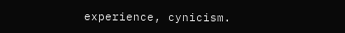experience, cynicism.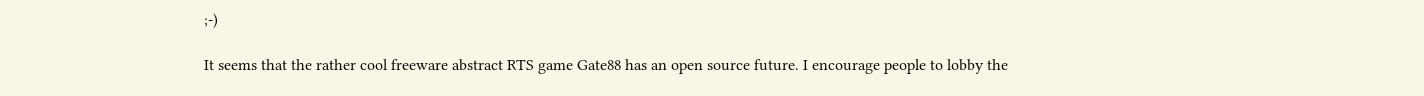;-)

It seems that the rather cool freeware abstract RTS game Gate88 has an open source future. I encourage people to lobby the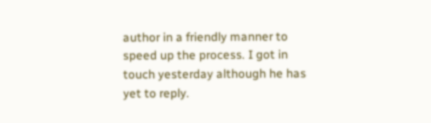author in a friendly manner to speed up the process. I got in touch yesterday although he has yet to reply.